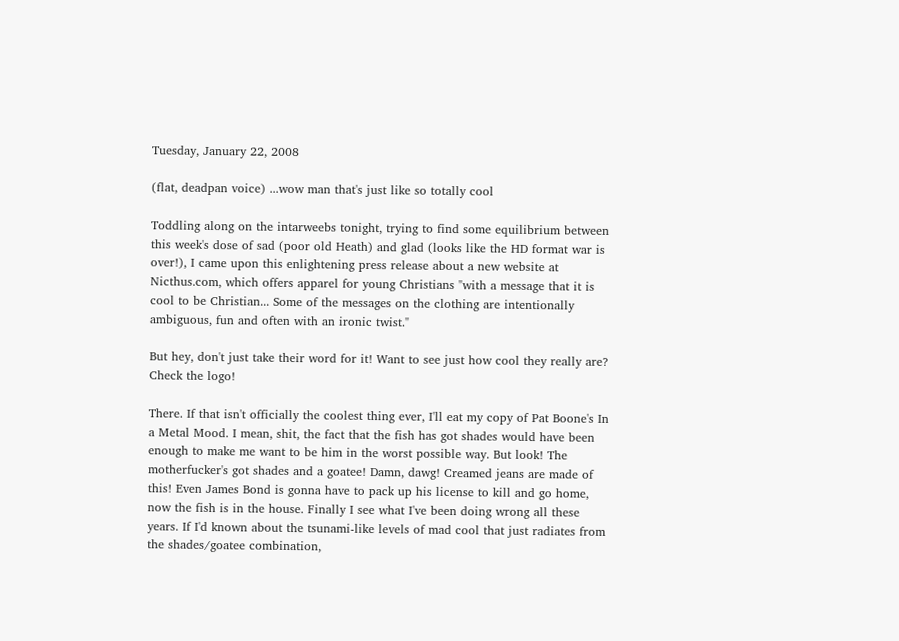Tuesday, January 22, 2008

(flat, deadpan voice) ...wow man that's just like so totally cool

Toddling along on the intarweebs tonight, trying to find some equilibrium between this week's dose of sad (poor old Heath) and glad (looks like the HD format war is over!), I came upon this enlightening press release about a new website at Nicthus.com, which offers apparel for young Christians "with a message that it is cool to be Christian... Some of the messages on the clothing are intentionally ambiguous, fun and often with an ironic twist."

But hey, don't just take their word for it! Want to see just how cool they really are? Check the logo!

There. If that isn't officially the coolest thing ever, I'll eat my copy of Pat Boone's In a Metal Mood. I mean, shit, the fact that the fish has got shades would have been enough to make me want to be him in the worst possible way. But look! The motherfucker's got shades and a goatee! Damn, dawg! Creamed jeans are made of this! Even James Bond is gonna have to pack up his license to kill and go home, now the fish is in the house. Finally I see what I've been doing wrong all these years. If I'd known about the tsunami-like levels of mad cool that just radiates from the shades/goatee combination,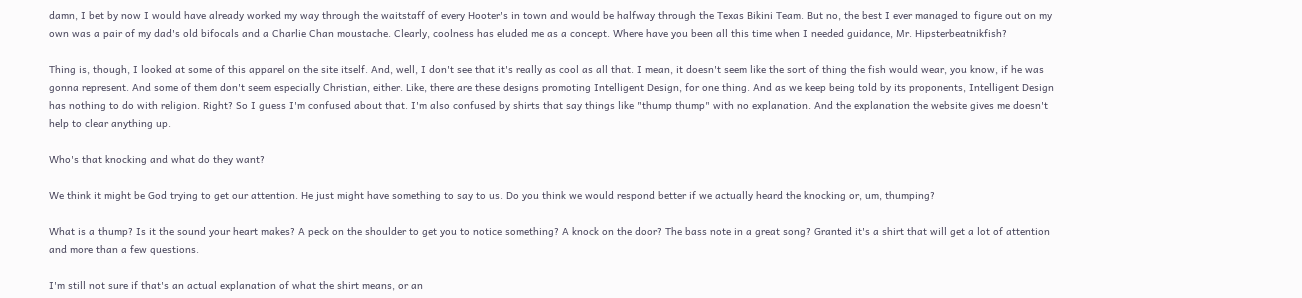damn, I bet by now I would have already worked my way through the waitstaff of every Hooter's in town and would be halfway through the Texas Bikini Team. But no, the best I ever managed to figure out on my own was a pair of my dad's old bifocals and a Charlie Chan moustache. Clearly, coolness has eluded me as a concept. Where have you been all this time when I needed guidance, Mr. Hipsterbeatnikfish?

Thing is, though, I looked at some of this apparel on the site itself. And, well, I don't see that it's really as cool as all that. I mean, it doesn't seem like the sort of thing the fish would wear, you know, if he was gonna represent. And some of them don't seem especially Christian, either. Like, there are these designs promoting Intelligent Design, for one thing. And as we keep being told by its proponents, Intelligent Design has nothing to do with religion. Right? So I guess I'm confused about that. I'm also confused by shirts that say things like "thump thump" with no explanation. And the explanation the website gives me doesn't help to clear anything up.

Who's that knocking and what do they want?

We think it might be God trying to get our attention. He just might have something to say to us. Do you think we would respond better if we actually heard the knocking or, um, thumping?

What is a thump? Is it the sound your heart makes? A peck on the shoulder to get you to notice something? A knock on the door? The bass note in a great song? Granted it's a shirt that will get a lot of attention and more than a few questions.

I'm still not sure if that's an actual explanation of what the shirt means, or an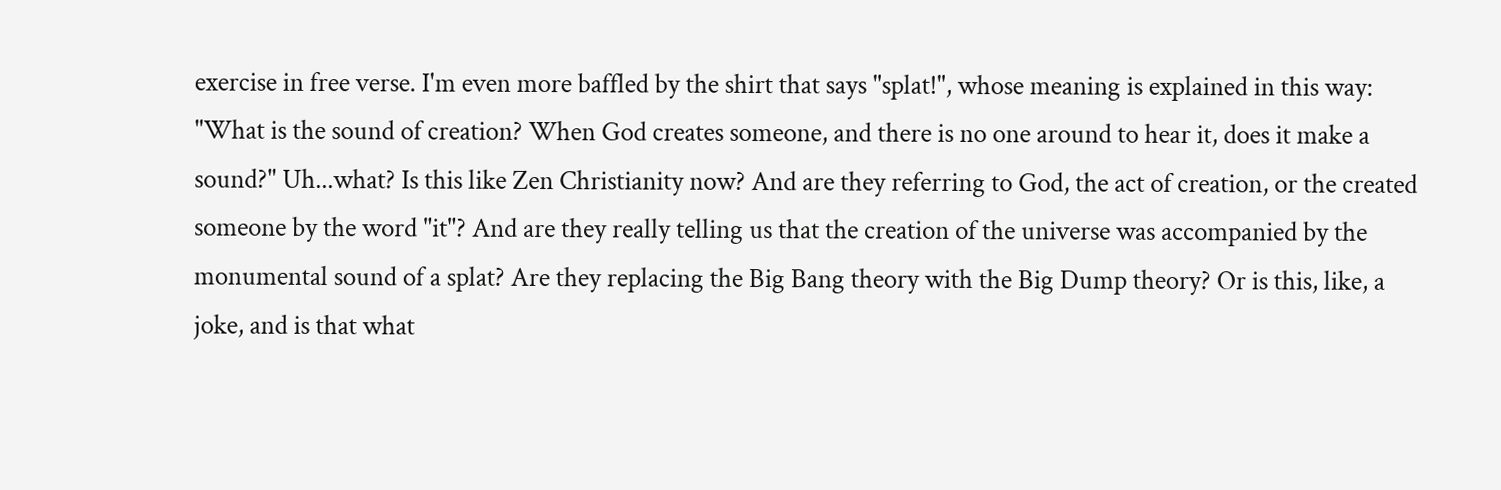exercise in free verse. I'm even more baffled by the shirt that says "splat!", whose meaning is explained in this way: "What is the sound of creation? When God creates someone, and there is no one around to hear it, does it make a sound?" Uh...what? Is this like Zen Christianity now? And are they referring to God, the act of creation, or the created someone by the word "it"? And are they really telling us that the creation of the universe was accompanied by the monumental sound of a splat? Are they replacing the Big Bang theory with the Big Dump theory? Or is this, like, a joke, and is that what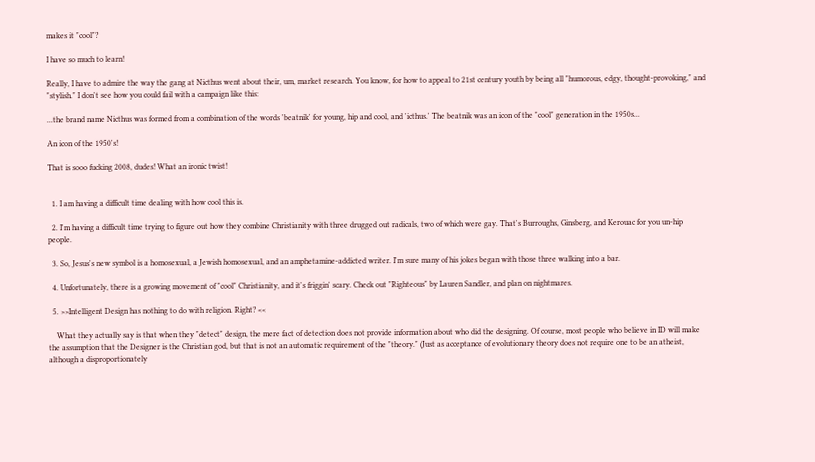makes it "cool"?

I have so much to learn!

Really, I have to admire the way the gang at Nicthus went about their, um, market research. You know, for how to appeal to 21st century youth by being all "humorous, edgy, thought-provoking," and "stylish." I don't see how you could fail with a campaign like this:

...the brand name Nicthus was formed from a combination of the words 'beatnik' for young, hip and cool, and 'icthus.' The beatnik was an icon of the "cool" generation in the 1950s...

An icon of the 1950's!

That is sooo fucking 2008, dudes! What an ironic twist!


  1. I am having a difficult time dealing with how cool this is.

  2. I'm having a difficult time trying to figure out how they combine Christianity with three drugged out radicals, two of which were gay. That's Burroughs, Ginsberg, and Kerouac for you un-hip people.

  3. So, Jesus's new symbol is a homosexual, a Jewish homosexual, and an amphetamine-addicted writer. I'm sure many of his jokes began with those three walking into a bar.

  4. Unfortunately, there is a growing movement of "cool" Christianity, and it's friggin' scary. Check out "Righteous" by Lauren Sandler, and plan on nightmares.

  5. >>Intelligent Design has nothing to do with religion. Right? <<

    What they actually say is that when they "detect" design, the mere fact of detection does not provide information about who did the designing. Of course, most people who believe in ID will make the assumption that the Designer is the Christian god, but that is not an automatic requirement of the "theory." (Just as acceptance of evolutionary theory does not require one to be an atheist, although a disproportionately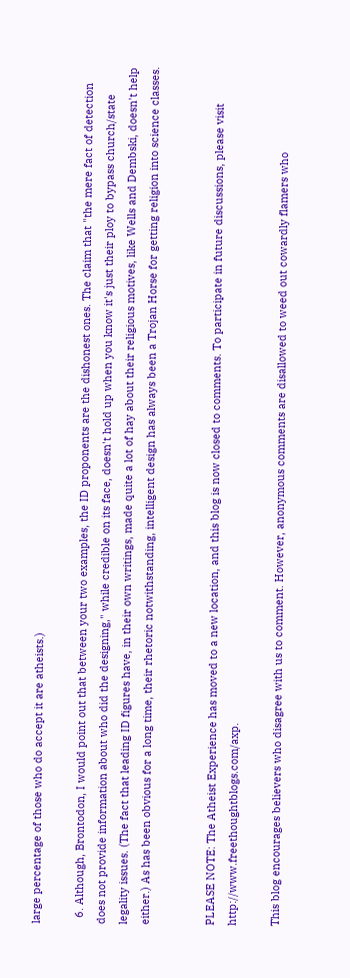large percentage of those who do accept it are atheists.)

  6. Although, Brontodon, I would point out that between your two examples, the ID proponents are the dishonest ones. The claim that "the mere fact of detection does not provide information about who did the designing," while credible on its face, doesn't hold up when you know it's just their ploy to bypass church/state legality issues. (The fact that leading ID figures have, in their own writings, made quite a lot of hay about their religious motives, like Wells and Dembski, doesn't help either.) As has been obvious for a long time, their rhetoric notwithstanding, intelligent design has always been a Trojan Horse for getting religion into science classes.


PLEASE NOTE: The Atheist Experience has moved to a new location, and this blog is now closed to comments. To participate in future discussions, please visit http://www.freethoughtblogs.com/axp.

This blog encourages believers who disagree with us to comment. However, anonymous comments are disallowed to weed out cowardly flamers who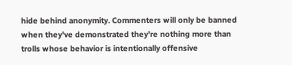hide behind anonymity. Commenters will only be banned when they've demonstrated they're nothing more than trolls whose behavior is intentionally offensive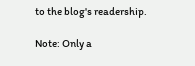to the blog's readership.

Note: Only a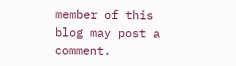member of this blog may post a comment.